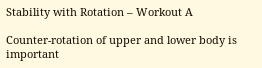Stability with Rotation – Workout A

Counter-rotation of upper and lower body is important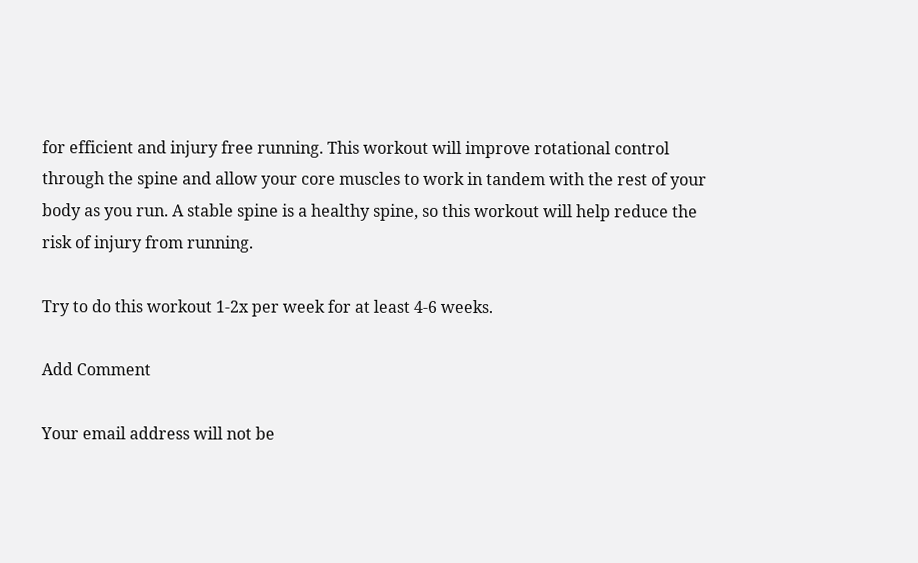for efficient and injury free running. This workout will improve rotational control through the spine and allow your core muscles to work in tandem with the rest of your body as you run. A stable spine is a healthy spine, so this workout will help reduce the risk of injury from running.

Try to do this workout 1-2x per week for at least 4-6 weeks.

Add Comment

Your email address will not be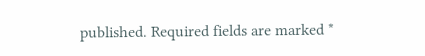published. Required fields are marked *